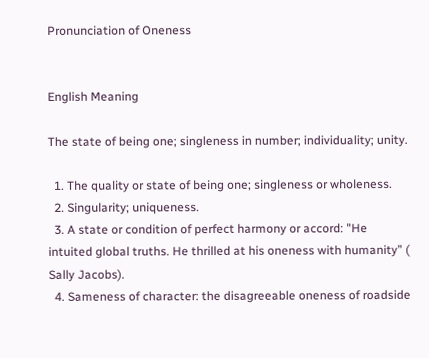Pronunciation of Oneness


English Meaning

The state of being one; singleness in number; individuality; unity.

  1. The quality or state of being one; singleness or wholeness.
  2. Singularity; uniqueness.
  3. A state or condition of perfect harmony or accord: "He intuited global truths. He thrilled at his oneness with humanity” ( Sally Jacobs).
  4. Sameness of character: the disagreeable oneness of roadside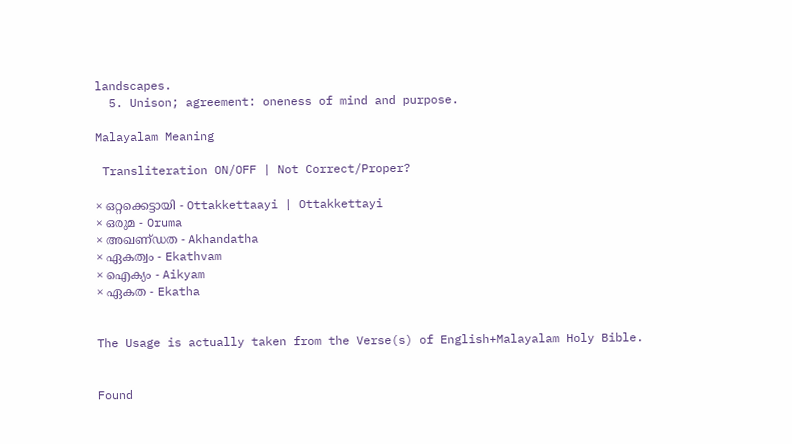landscapes.
  5. Unison; agreement: oneness of mind and purpose.

Malayalam Meaning

 Transliteration ON/OFF | Not Correct/Proper?

× ഒറ്റക്കെട്ടായി - Ottakkettaayi | Ottakkettayi
× ഒരുമ - Oruma
× അഖണ്‌ഡത - Akhandatha
× ഏകത്വം - Ekathvam
× ഐക്യം - Aikyam
× ഏകത - Ekatha


The Usage is actually taken from the Verse(s) of English+Malayalam Holy Bible.


Found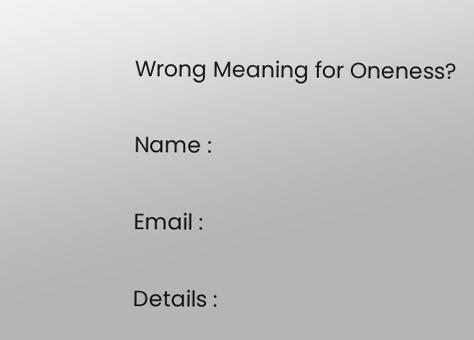Wrong Meaning for Oneness?

Name :

Email :

Details :